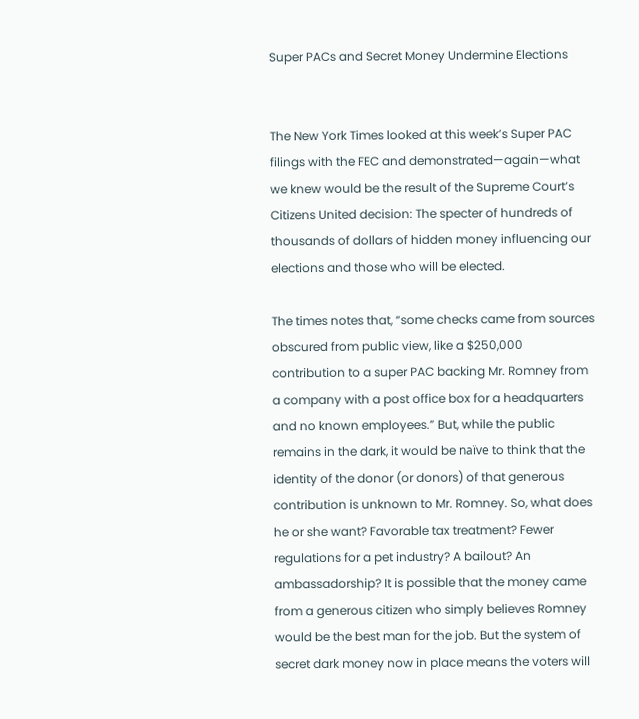Super PACs and Secret Money Undermine Elections


The New York Times looked at this week’s Super PAC filings with the FEC and demonstrated—again—what we knew would be the result of the Supreme Court’s Citizens United decision: The specter of hundreds of thousands of dollars of hidden money influencing our elections and those who will be elected.

The times notes that, “some checks came from sources obscured from public view, like a $250,000 contribution to a super PAC backing Mr. Romney from a company with a post office box for a headquarters and no known employees.” But, while the public remains in the dark, it would be naïve to think that the identity of the donor (or donors) of that generous contribution is unknown to Mr. Romney. So, what does he or she want? Favorable tax treatment? Fewer regulations for a pet industry? A bailout? An ambassadorship? It is possible that the money came from a generous citizen who simply believes Romney would be the best man for the job. But the system of secret dark money now in place means the voters will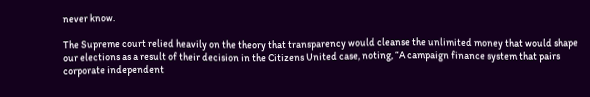never know.

The Supreme court relied heavily on the theory that transparency would cleanse the unlimited money that would shape our elections as a result of their decision in the Citizens United case, noting, “A campaign finance system that pairs corporate independent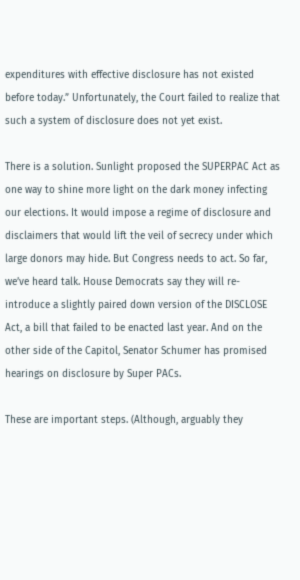expenditures with effective disclosure has not existed before today.” Unfortunately, the Court failed to realize that such a system of disclosure does not yet exist.

There is a solution. Sunlight proposed the SUPERPAC Act as one way to shine more light on the dark money infecting our elections. It would impose a regime of disclosure and disclaimers that would lift the veil of secrecy under which large donors may hide. But Congress needs to act. So far, we’ve heard talk. House Democrats say they will re-introduce a slightly paired down version of the DISCLOSE Act, a bill that failed to be enacted last year. And on the other side of the Capitol, Senator Schumer has promised hearings on disclosure by Super PACs.

These are important steps. (Although, arguably they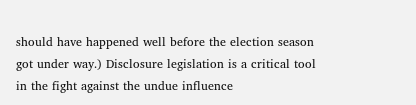should have happened well before the election season got under way.) Disclosure legislation is a critical tool in the fight against the undue influence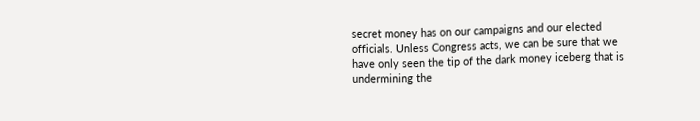secret money has on our campaigns and our elected officials. Unless Congress acts, we can be sure that we have only seen the tip of the dark money iceberg that is undermining the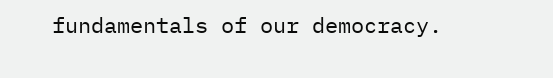fundamentals of our democracy.